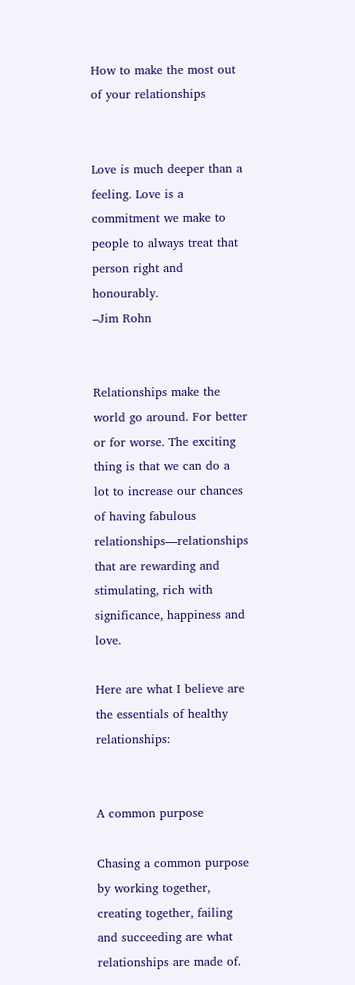How to make the most out of your relationships


Love is much deeper than a feeling. Love is a commitment we make to people to always treat that person right and honourably.
–Jim Rohn


Relationships make the world go around. For better or for worse. The exciting thing is that we can do a lot to increase our chances of having fabulous relationships—relationships that are rewarding and stimulating, rich with significance, happiness and love.

Here are what I believe are the essentials of healthy relationships:


A common purpose

Chasing a common purpose by working together, creating together, failing and succeeding are what relationships are made of.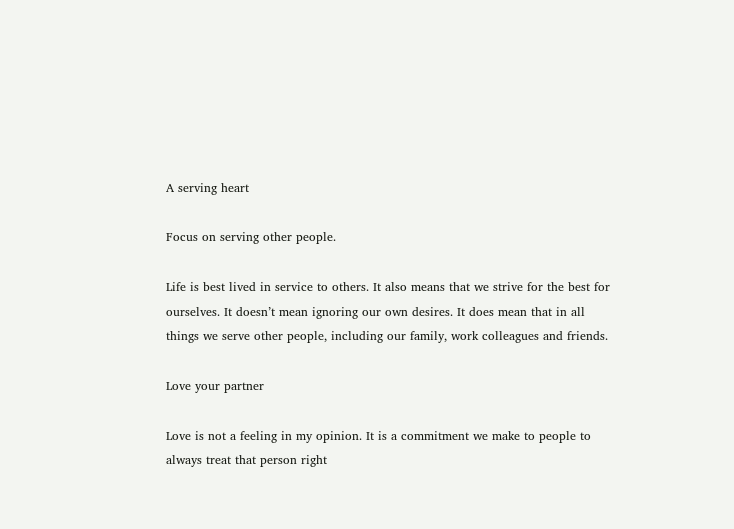A serving heart

Focus on serving other people.

Life is best lived in service to others. It also means that we strive for the best for ourselves. It doesn’t mean ignoring our own desires. It does mean that in all things we serve other people, including our family, work colleagues and friends.

Love your partner

Love is not a feeling in my opinion. It is a commitment we make to people to always treat that person right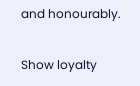and honourably.

Show loyalty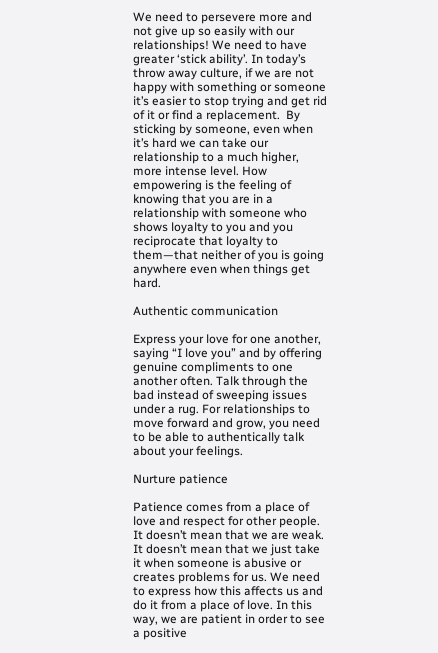We need to persevere more and not give up so easily with our relationships! We need to have greater ‘stick ability’. In today’s throw away culture, if we are not happy with something or someone it’s easier to stop trying and get rid of it or find a replacement.  By sticking by someone, even when it’s hard we can take our relationship to a much higher, more intense level. How empowering is the feeling of knowing that you are in a relationship with someone who shows loyalty to you and you reciprocate that loyalty to them—that neither of you is going anywhere even when things get hard.

Authentic communication

Express your love for one another, saying “I love you” and by offering genuine compliments to one another often. Talk through the bad instead of sweeping issues under a rug. For relationships to move forward and grow, you need to be able to authentically talk about your feelings.

Nurture patience

Patience comes from a place of love and respect for other people. It doesn’t mean that we are weak. It doesn’t mean that we just take it when someone is abusive or creates problems for us. We need to express how this affects us and do it from a place of love. In this way, we are patient in order to see a positive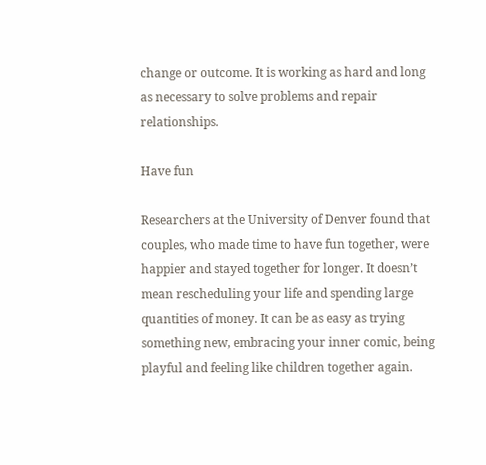change or outcome. It is working as hard and long as necessary to solve problems and repair relationships.

Have fun

Researchers at the University of Denver found that couples, who made time to have fun together, were happier and stayed together for longer. It doesn’t mean rescheduling your life and spending large quantities of money. It can be as easy as trying something new, embracing your inner comic, being playful and feeling like children together again.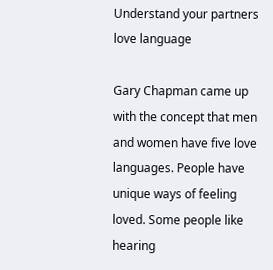Understand your partners love language

Gary Chapman came up with the concept that men and women have five love languages. People have unique ways of feeling loved. Some people like hearing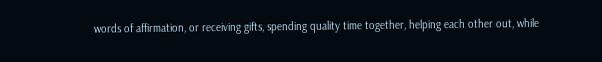words of affirmation, or receiving gifts, spending quality time together, helping each other out, while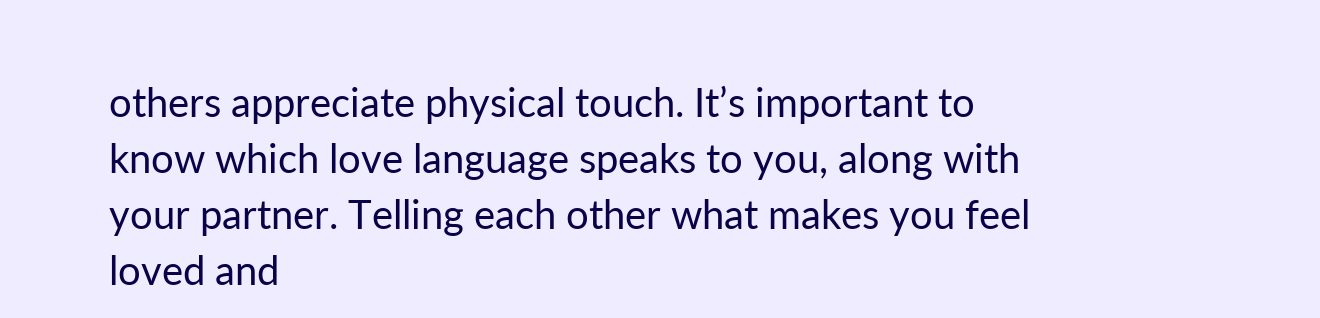others appreciate physical touch. It’s important to know which love language speaks to you, along with your partner. Telling each other what makes you feel loved and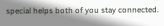special helps both of you stay connected.